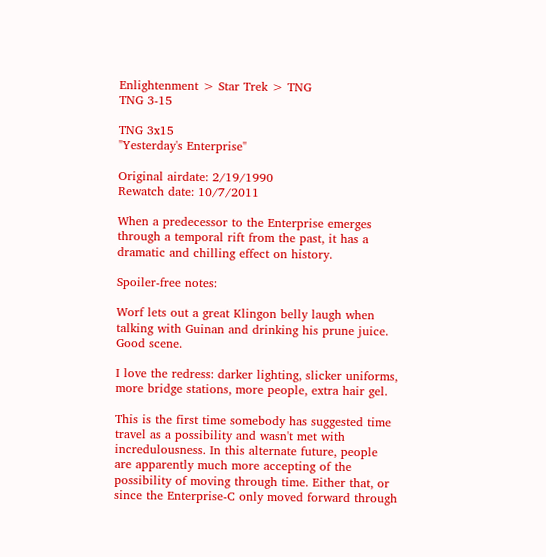Enlightenment > Star Trek > TNG
TNG 3-15

TNG 3x15
"Yesterday's Enterprise"

Original airdate: 2/19/1990
Rewatch date: 10/7/2011

When a predecessor to the Enterprise emerges through a temporal rift from the past, it has a dramatic and chilling effect on history.

Spoiler-free notes:

Worf lets out a great Klingon belly laugh when talking with Guinan and drinking his prune juice. Good scene.

I love the redress: darker lighting, slicker uniforms, more bridge stations, more people, extra hair gel.

This is the first time somebody has suggested time travel as a possibility and wasn't met with incredulousness. In this alternate future, people are apparently much more accepting of the possibility of moving through time. Either that, or since the Enterprise-C only moved forward through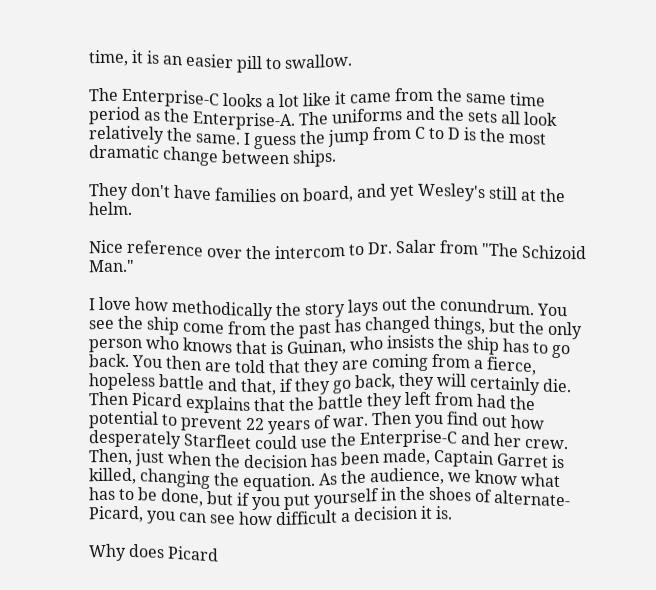time, it is an easier pill to swallow.

The Enterprise-C looks a lot like it came from the same time period as the Enterprise-A. The uniforms and the sets all look relatively the same. I guess the jump from C to D is the most dramatic change between ships.

They don't have families on board, and yet Wesley's still at the helm.

Nice reference over the intercom to Dr. Salar from "The Schizoid Man."

I love how methodically the story lays out the conundrum. You see the ship come from the past has changed things, but the only person who knows that is Guinan, who insists the ship has to go back. You then are told that they are coming from a fierce, hopeless battle and that, if they go back, they will certainly die. Then Picard explains that the battle they left from had the potential to prevent 22 years of war. Then you find out how desperately Starfleet could use the Enterprise-C and her crew. Then, just when the decision has been made, Captain Garret is killed, changing the equation. As the audience, we know what has to be done, but if you put yourself in the shoes of alternate-Picard, you can see how difficult a decision it is.

Why does Picard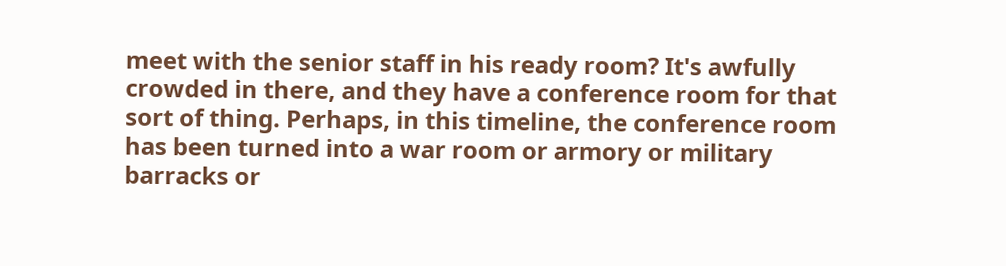meet with the senior staff in his ready room? It's awfully crowded in there, and they have a conference room for that sort of thing. Perhaps, in this timeline, the conference room has been turned into a war room or armory or military barracks or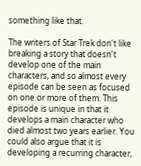something like that.

The writers of Star Trek don't like breaking a story that doesn't develop one of the main characters, and so almost every episode can be seen as focused on one or more of them. This episode is unique in that it develops a main character who died almost two years earlier. You could also argue that it is developing a recurring character,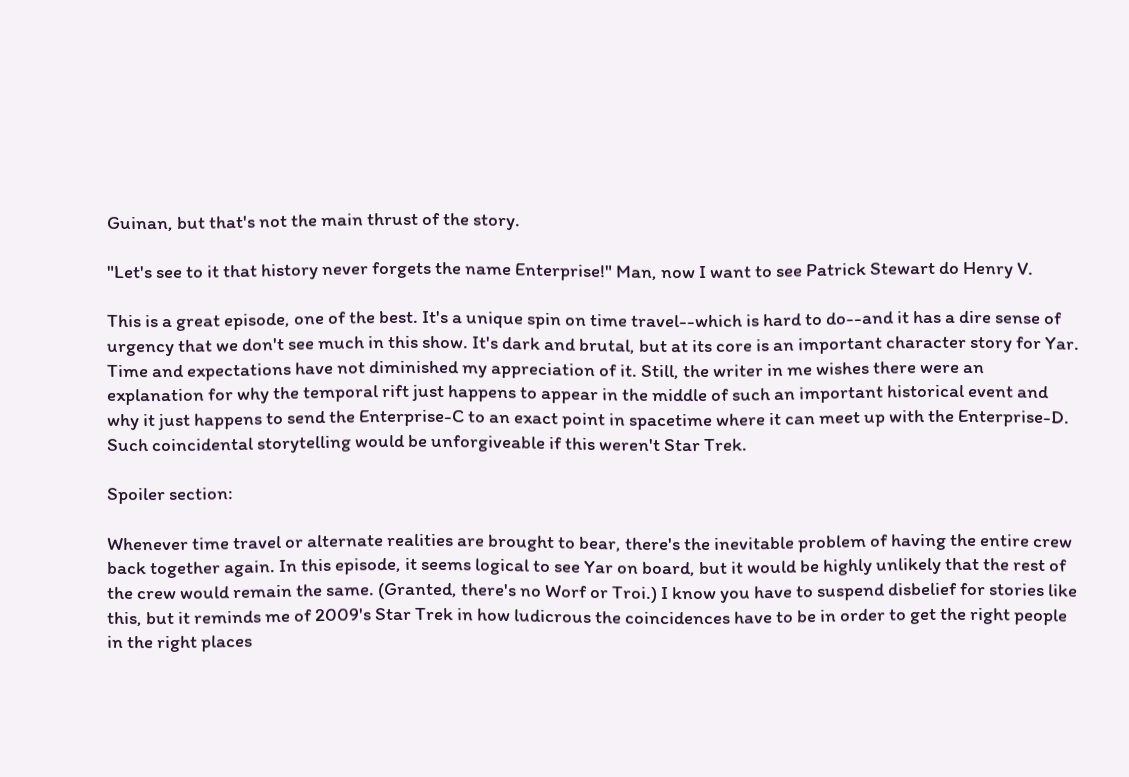Guinan, but that's not the main thrust of the story.

"Let's see to it that history never forgets the name Enterprise!" Man, now I want to see Patrick Stewart do Henry V.

This is a great episode, one of the best. It's a unique spin on time travel--which is hard to do--and it has a dire sense of urgency that we don't see much in this show. It's dark and brutal, but at its core is an important character story for Yar. Time and expectations have not diminished my appreciation of it. Still, the writer in me wishes there were an explanation for why the temporal rift just happens to appear in the middle of such an important historical event and why it just happens to send the Enterprise-C to an exact point in spacetime where it can meet up with the Enterprise-D. Such coincidental storytelling would be unforgiveable if this weren't Star Trek.

Spoiler section:

Whenever time travel or alternate realities are brought to bear, there's the inevitable problem of having the entire crew back together again. In this episode, it seems logical to see Yar on board, but it would be highly unlikely that the rest of the crew would remain the same. (Granted, there's no Worf or Troi.) I know you have to suspend disbelief for stories like this, but it reminds me of 2009's Star Trek in how ludicrous the coincidences have to be in order to get the right people in the right places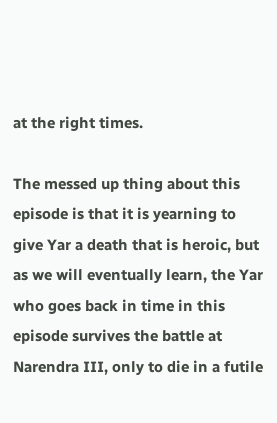at the right times.

The messed up thing about this episode is that it is yearning to give Yar a death that is heroic, but as we will eventually learn, the Yar who goes back in time in this episode survives the battle at Narendra III, only to die in a futile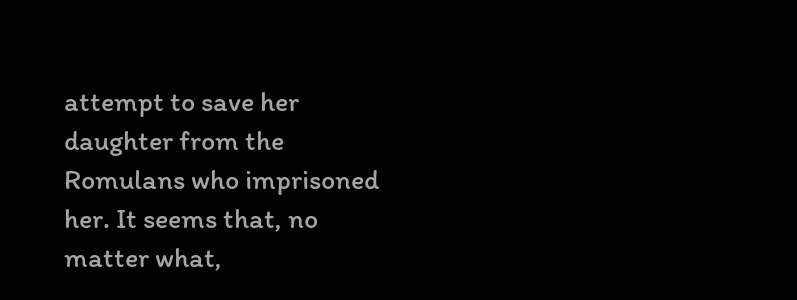attempt to save her daughter from the Romulans who imprisoned her. It seems that, no matter what,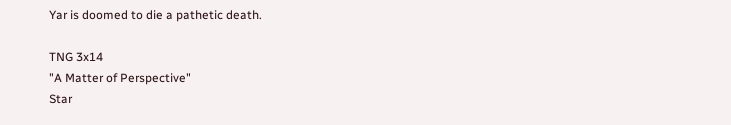Yar is doomed to die a pathetic death.

TNG 3x14
"A Matter of Perspective"
Star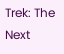Trek: The Next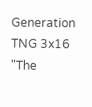Generation
TNG 3x16
"The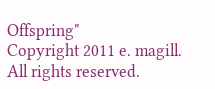Offspring"
Copyright 2011 e. magill. All rights reserved.